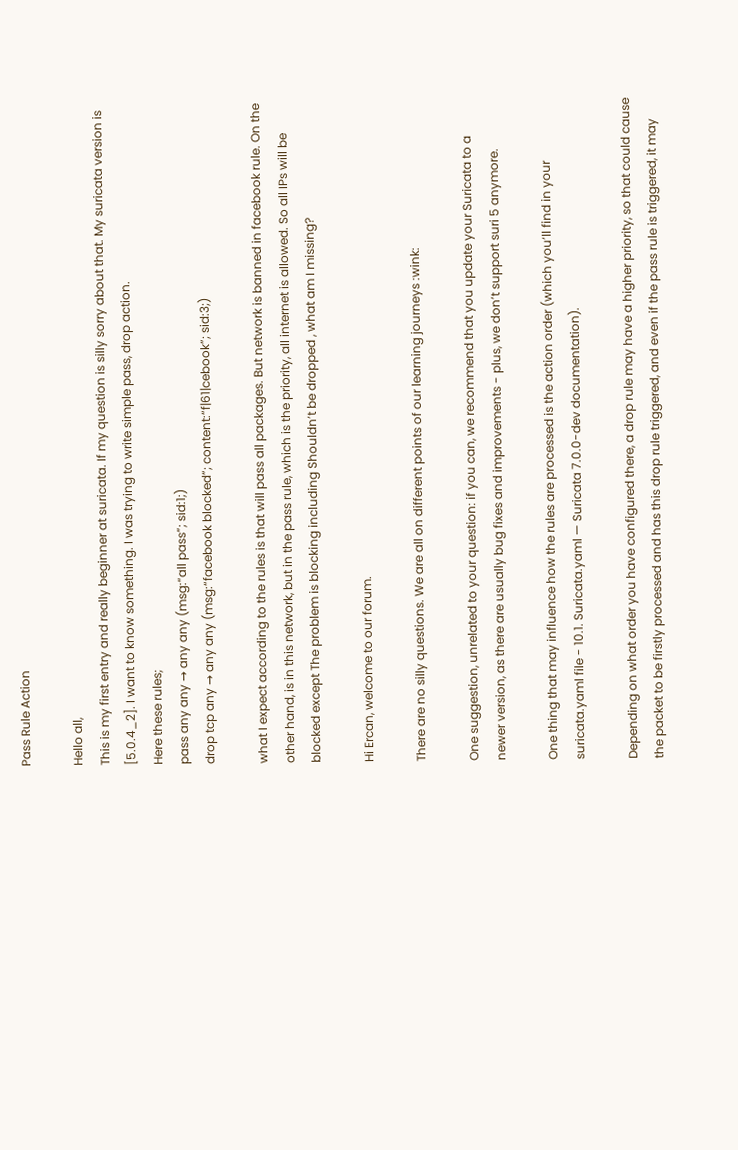Pass Rule Action

Hello all,
This is my first entry and really beginner at suricata. If my question is silly sorry about that. My suricata version is [5.0.4_2]. I want to know something. I was trying to write simple pass, drop action.
Here these rules;
pass any any → any any (msg:“all pass”; sid:1;)
drop tcp any → any any (msg:“facebook blocked”; content:“f|61|cebook”; sid:3;)

what I expect according to the rules is that will pass all packages. But network is banned in facebook rule. On the other hand, is in this network, but in the pass rule, which is the priority, all internet is allowed. So all IPs will be blocked except The problem is blocking including Shouldn’t be dropped , what am I missing?

Hi Ercan, welcome to our forum.

There are no silly questions. We are all on different points of our learning journeys :wink:

One suggestion, unrelated to your question: if you can, we recommend that you update your Suricata to a newer version, as there are usually bug fixes and improvements - plus, we don’t support suri 5 anymore.

One thing that may influence how the rules are processed is the action order (which you’ll find in your suricata.yaml file - 10.1. Suricata.yaml — Suricata 7.0.0-dev documentation).

Depending on what order you have configured there, a drop rule may have a higher priority, so that could cause the packet to be firstly processed and has this drop rule triggered, and even if the pass rule is triggered, it may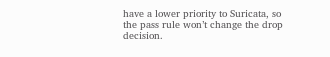have a lower priority to Suricata, so the pass rule won’t change the drop decision.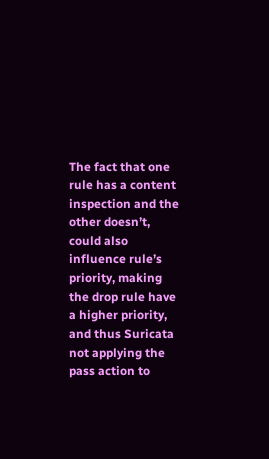The fact that one rule has a content inspection and the other doesn’t, could also influence rule’s priority, making the drop rule have a higher priority, and thus Suricata not applying the pass action to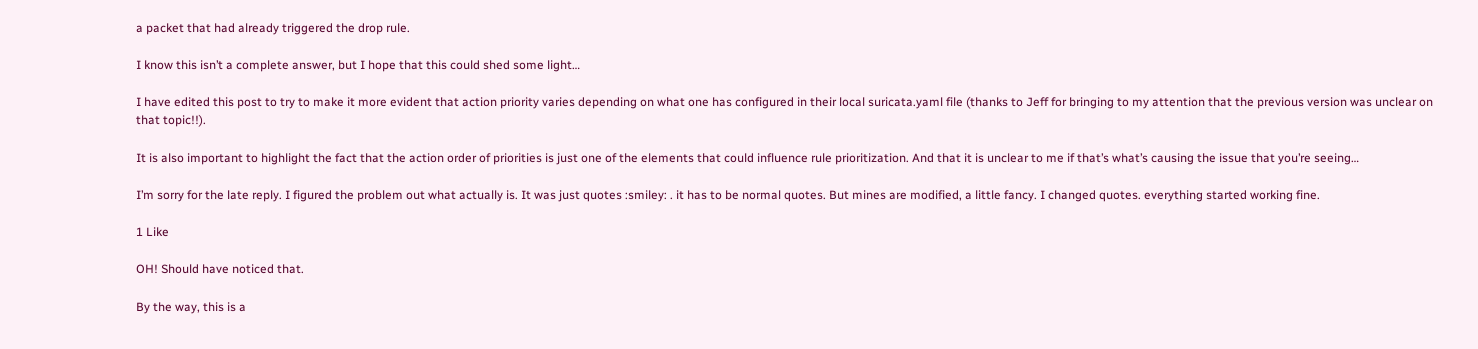a packet that had already triggered the drop rule.

I know this isn’t a complete answer, but I hope that this could shed some light…

I have edited this post to try to make it more evident that action priority varies depending on what one has configured in their local suricata.yaml file (thanks to Jeff for bringing to my attention that the previous version was unclear on that topic!!).

It is also important to highlight the fact that the action order of priorities is just one of the elements that could influence rule prioritization. And that it is unclear to me if that’s what’s causing the issue that you’re seeing…

I’m sorry for the late reply. I figured the problem out what actually is. It was just quotes :smiley: . it has to be normal quotes. But mines are modified, a little fancy. I changed quotes. everything started working fine.

1 Like

OH! Should have noticed that.

By the way, this is a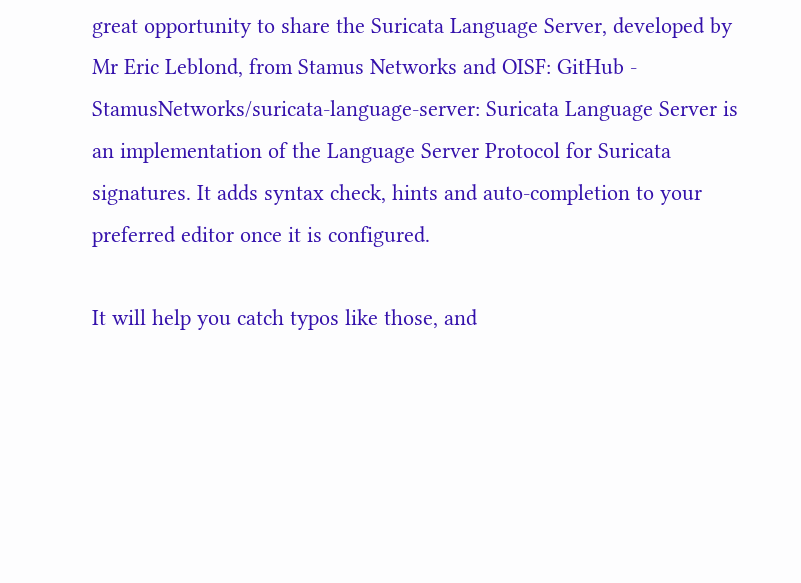great opportunity to share the Suricata Language Server, developed by Mr Eric Leblond, from Stamus Networks and OISF: GitHub - StamusNetworks/suricata-language-server: Suricata Language Server is an implementation of the Language Server Protocol for Suricata signatures. It adds syntax check, hints and auto-completion to your preferred editor once it is configured.

It will help you catch typos like those, and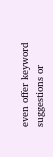even offer keyword suggestions or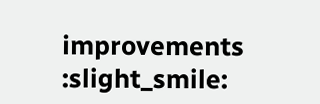improvements :slight_smile: